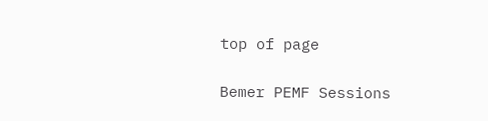top of page

Bemer PEMF Sessions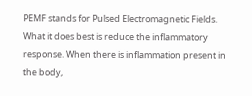PEMF stands for Pulsed Electromagnetic Fields. What it does best is reduce the inflammatory response. When there is inflammation present in the body,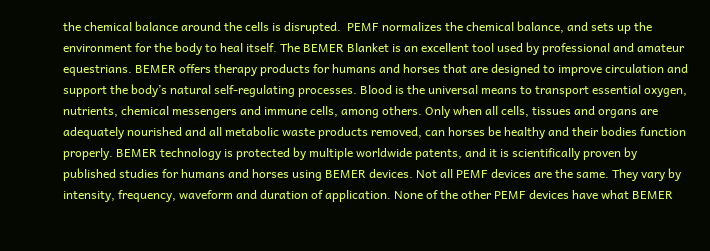the chemical balance around the cells is disrupted.  PEMF normalizes the chemical balance, and sets up the environment for the body to heal itself. The BEMER Blanket is an excellent tool used by professional and amateur equestrians. BEMER offers therapy products for humans and horses that are designed to improve circulation and support the body’s natural self-regulating processes. Blood is the universal means to transport essential oxygen, nutrients, chemical messengers and immune cells, among others. Only when all cells, tissues and organs are adequately nourished and all metabolic waste products removed, can horses be healthy and their bodies function properly. BEMER technology is protected by multiple worldwide patents, and it is scientifically proven by published studies for humans and horses using BEMER devices. Not all PEMF devices are the same. They vary by intensity, frequency, waveform and duration of application. None of the other PEMF devices have what BEMER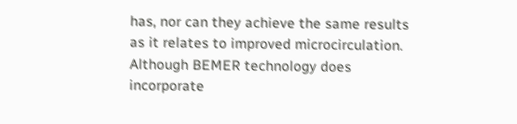has, nor can they achieve the same results as it relates to improved microcirculation. Although BEMER technology does incorporate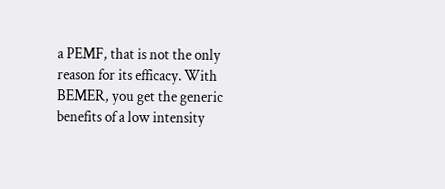a PEMF, that is not the only reason for its efficacy. With BEMER, you get the generic benefits of a low intensity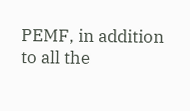PEMF, in addition to all the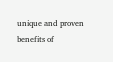unique and proven benefits of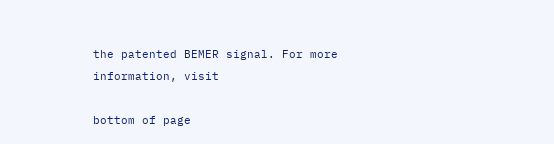the patented BEMER signal. For more information, visit

bottom of page